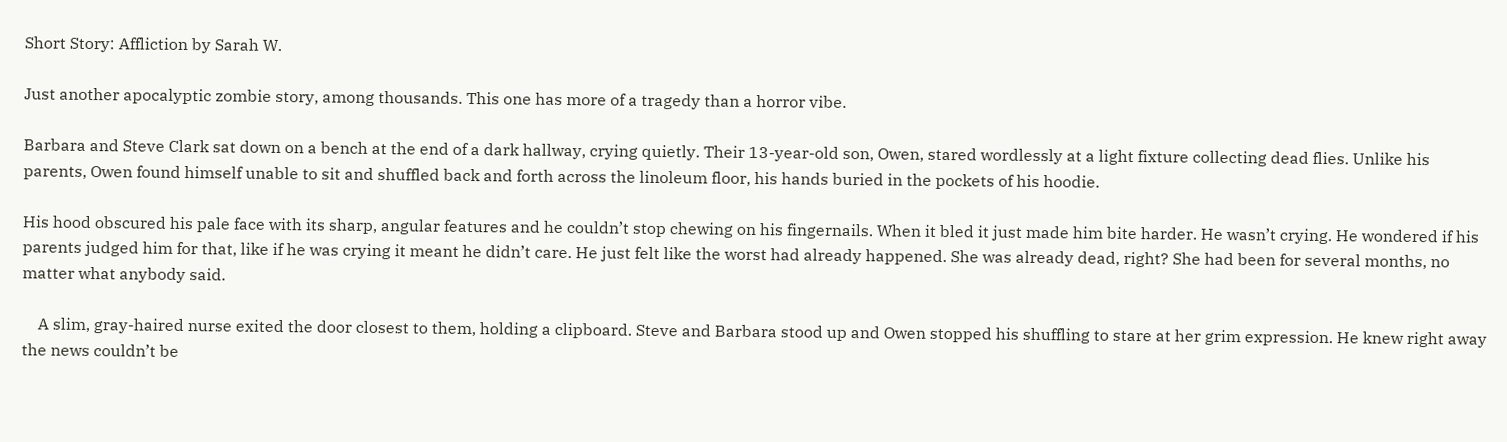Short Story: Affliction by Sarah W.

Just another apocalyptic zombie story, among thousands. This one has more of a tragedy than a horror vibe.

Barbara and Steve Clark sat down on a bench at the end of a dark hallway, crying quietly. Their 13-year-old son, Owen, stared wordlessly at a light fixture collecting dead flies. Unlike his parents, Owen found himself unable to sit and shuffled back and forth across the linoleum floor, his hands buried in the pockets of his hoodie.

His hood obscured his pale face with its sharp, angular features and he couldn’t stop chewing on his fingernails. When it bled it just made him bite harder. He wasn’t crying. He wondered if his parents judged him for that, like if he was crying it meant he didn’t care. He just felt like the worst had already happened. She was already dead, right? She had been for several months, no matter what anybody said.

    A slim, gray-haired nurse exited the door closest to them, holding a clipboard. Steve and Barbara stood up and Owen stopped his shuffling to stare at her grim expression. He knew right away the news couldn’t be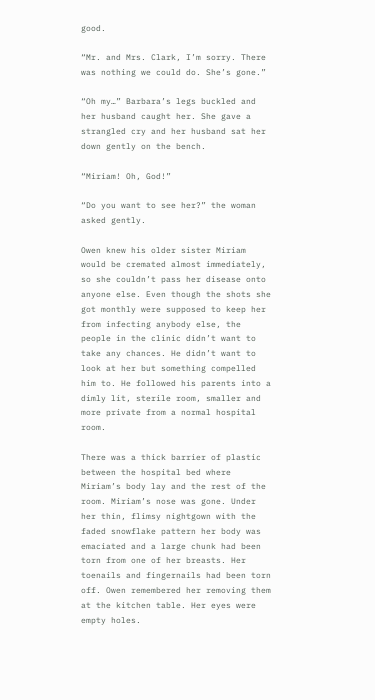good.

“Mr. and Mrs. Clark, I’m sorry. There was nothing we could do. She’s gone.”

“Oh my…” Barbara’s legs buckled and her husband caught her. She gave a strangled cry and her husband sat her down gently on the bench.

“Miriam! Oh, God!”

“Do you want to see her?” the woman asked gently.

Owen knew his older sister Miriam would be cremated almost immediately, so she couldn’t pass her disease onto anyone else. Even though the shots she got monthly were supposed to keep her from infecting anybody else, the people in the clinic didn’t want to take any chances. He didn’t want to look at her but something compelled him to. He followed his parents into a dimly lit, sterile room, smaller and more private from a normal hospital room.

There was a thick barrier of plastic between the hospital bed where Miriam’s body lay and the rest of the room. Miriam’s nose was gone. Under her thin, flimsy nightgown with the faded snowflake pattern her body was emaciated and a large chunk had been torn from one of her breasts. Her toenails and fingernails had been torn off. Owen remembered her removing them at the kitchen table. Her eyes were empty holes.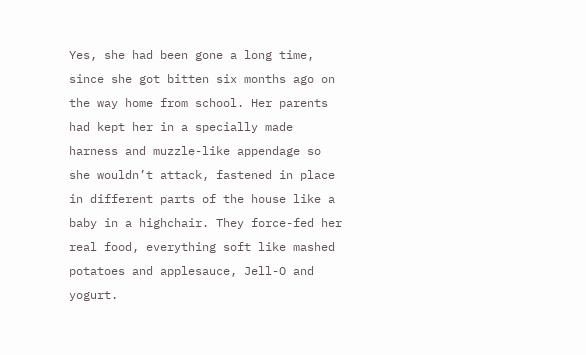Yes, she had been gone a long time, since she got bitten six months ago on the way home from school. Her parents had kept her in a specially made harness and muzzle-like appendage so she wouldn’t attack, fastened in place in different parts of the house like a baby in a highchair. They force-fed her real food, everything soft like mashed potatoes and applesauce, Jell-O and yogurt.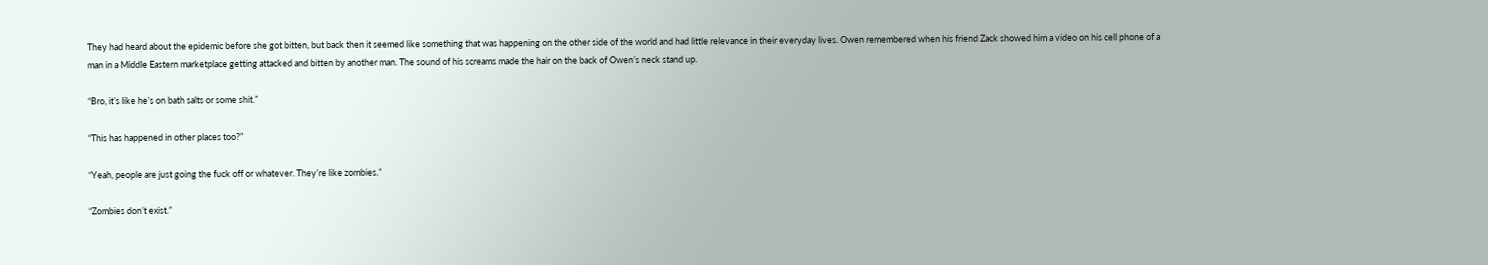They had heard about the epidemic before she got bitten, but back then it seemed like something that was happening on the other side of the world and had little relevance in their everyday lives. Owen remembered when his friend Zack showed him a video on his cell phone of a man in a Middle Eastern marketplace getting attacked and bitten by another man. The sound of his screams made the hair on the back of Owen’s neck stand up.

“Bro, it’s like he’s on bath salts or some shit.”

“This has happened in other places too?”

“Yeah, people are just going the fuck off or whatever. They’re like zombies.”

“Zombies don’t exist.”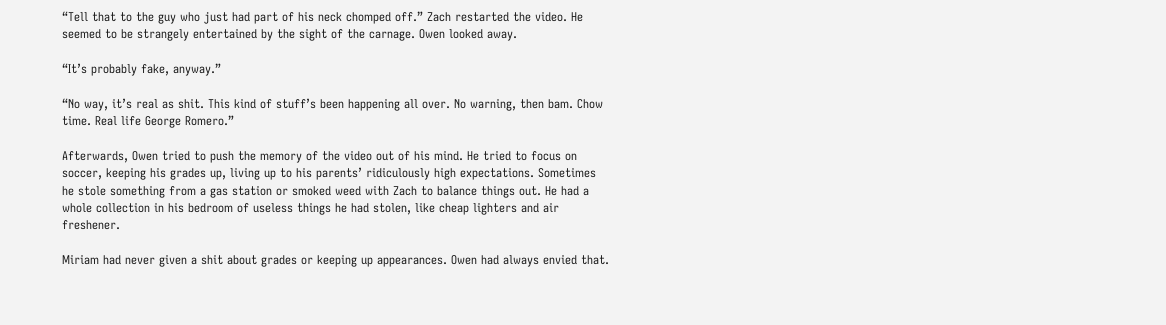“Tell that to the guy who just had part of his neck chomped off.” Zach restarted the video. He seemed to be strangely entertained by the sight of the carnage. Owen looked away.

“It’s probably fake, anyway.”

“No way, it’s real as shit. This kind of stuff’s been happening all over. No warning, then bam. Chow time. Real life George Romero.”

Afterwards, Owen tried to push the memory of the video out of his mind. He tried to focus on soccer, keeping his grades up, living up to his parents’ ridiculously high expectations. Sometimes he stole something from a gas station or smoked weed with Zach to balance things out. He had a whole collection in his bedroom of useless things he had stolen, like cheap lighters and air freshener.

Miriam had never given a shit about grades or keeping up appearances. Owen had always envied that.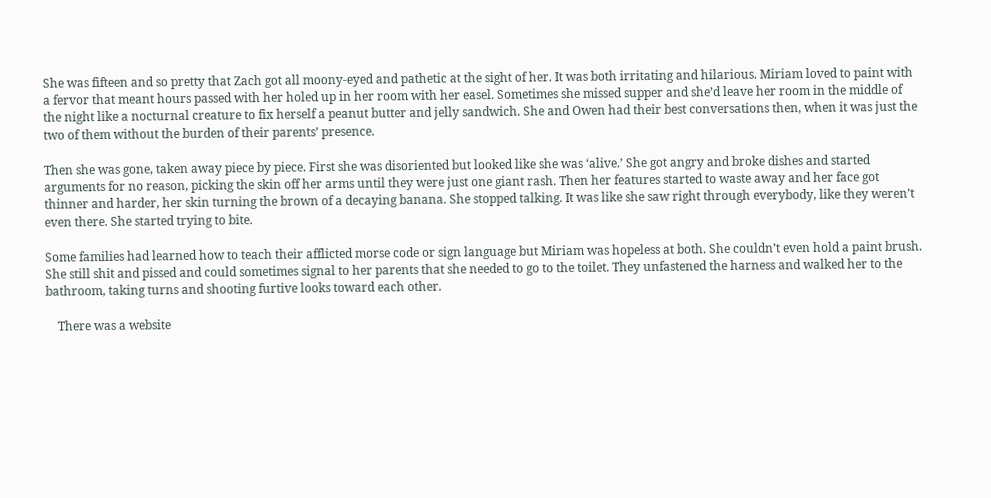She was fifteen and so pretty that Zach got all moony-eyed and pathetic at the sight of her. It was both irritating and hilarious. Miriam loved to paint with a fervor that meant hours passed with her holed up in her room with her easel. Sometimes she missed supper and she’d leave her room in the middle of the night like a nocturnal creature to fix herself a peanut butter and jelly sandwich. She and Owen had their best conversations then, when it was just the two of them without the burden of their parents’ presence.

Then she was gone, taken away piece by piece. First she was disoriented but looked like she was ‘alive.’ She got angry and broke dishes and started arguments for no reason, picking the skin off her arms until they were just one giant rash. Then her features started to waste away and her face got thinner and harder, her skin turning the brown of a decaying banana. She stopped talking. It was like she saw right through everybody, like they weren’t even there. She started trying to bite.

Some families had learned how to teach their afflicted morse code or sign language but Miriam was hopeless at both. She couldn’t even hold a paint brush. She still shit and pissed and could sometimes signal to her parents that she needed to go to the toilet. They unfastened the harness and walked her to the bathroom, taking turns and shooting furtive looks toward each other.

    There was a website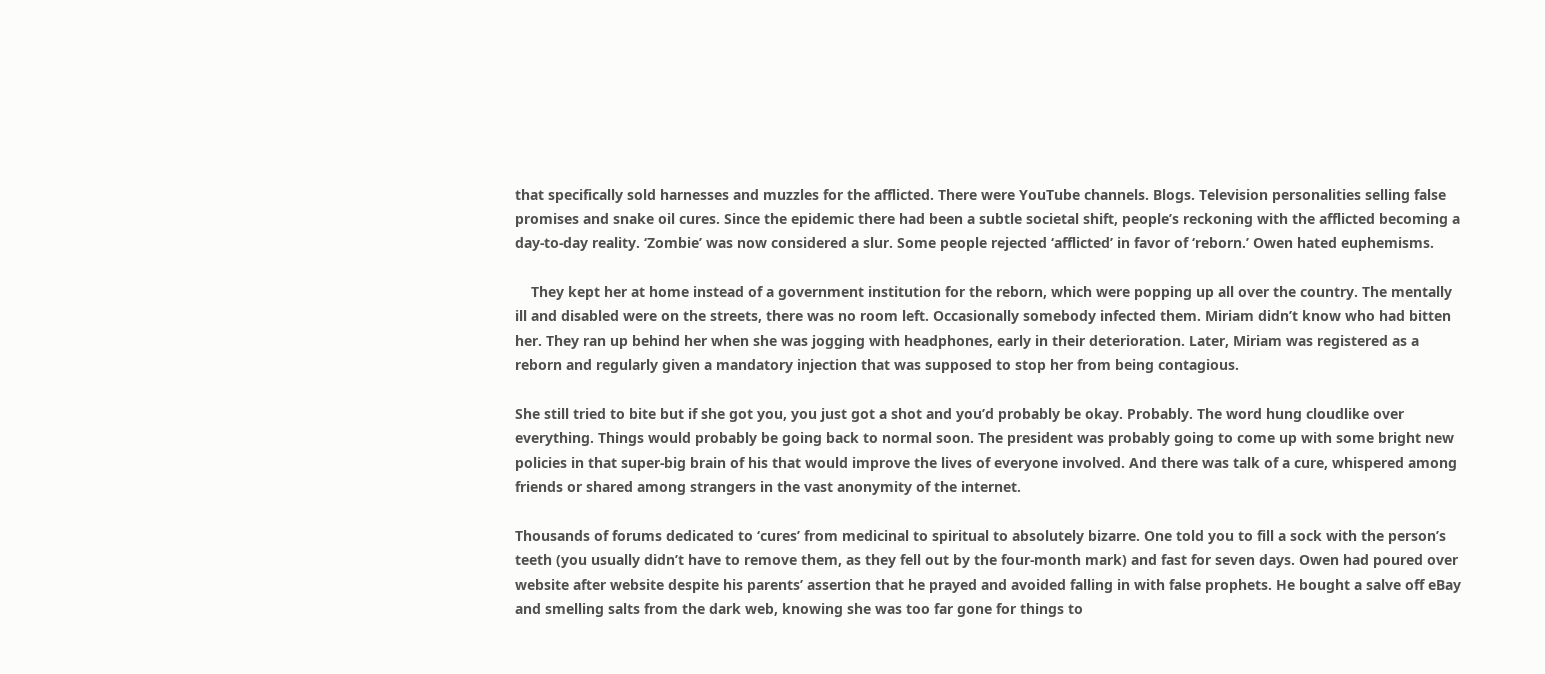that specifically sold harnesses and muzzles for the afflicted. There were YouTube channels. Blogs. Television personalities selling false promises and snake oil cures. Since the epidemic there had been a subtle societal shift, people’s reckoning with the afflicted becoming a day-to-day reality. ‘Zombie’ was now considered a slur. Some people rejected ‘afflicted’ in favor of ‘reborn.’ Owen hated euphemisms.

    They kept her at home instead of a government institution for the reborn, which were popping up all over the country. The mentally ill and disabled were on the streets, there was no room left. Occasionally somebody infected them. Miriam didn’t know who had bitten her. They ran up behind her when she was jogging with headphones, early in their deterioration. Later, Miriam was registered as a reborn and regularly given a mandatory injection that was supposed to stop her from being contagious.

She still tried to bite but if she got you, you just got a shot and you’d probably be okay. Probably. The word hung cloudlike over everything. Things would probably be going back to normal soon. The president was probably going to come up with some bright new policies in that super-big brain of his that would improve the lives of everyone involved. And there was talk of a cure, whispered among friends or shared among strangers in the vast anonymity of the internet.

Thousands of forums dedicated to ‘cures’ from medicinal to spiritual to absolutely bizarre. One told you to fill a sock with the person’s teeth (you usually didn’t have to remove them, as they fell out by the four-month mark) and fast for seven days. Owen had poured over website after website despite his parents’ assertion that he prayed and avoided falling in with false prophets. He bought a salve off eBay and smelling salts from the dark web, knowing she was too far gone for things to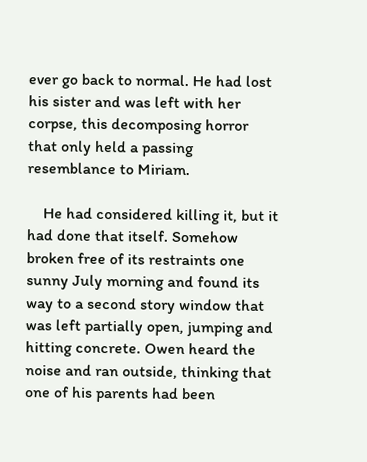ever go back to normal. He had lost his sister and was left with her corpse, this decomposing horror that only held a passing resemblance to Miriam.

    He had considered killing it, but it had done that itself. Somehow broken free of its restraints one sunny July morning and found its way to a second story window that was left partially open, jumping and hitting concrete. Owen heard the noise and ran outside, thinking that one of his parents had been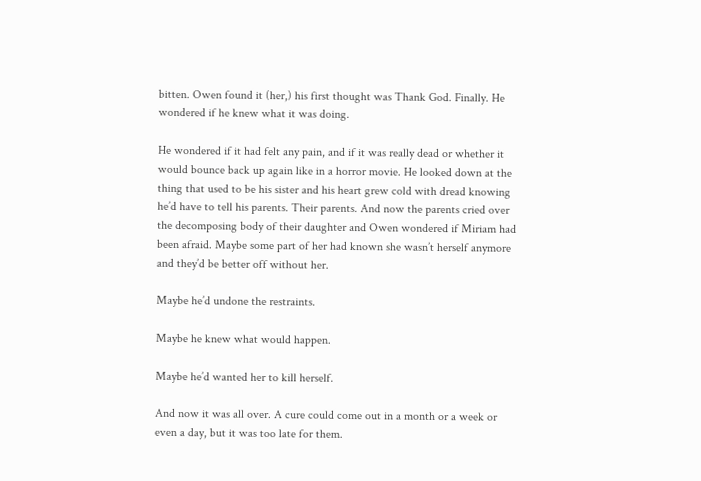bitten. Owen found it (her,) his first thought was Thank God. Finally. He wondered if he knew what it was doing.

He wondered if it had felt any pain, and if it was really dead or whether it would bounce back up again like in a horror movie. He looked down at the thing that used to be his sister and his heart grew cold with dread knowing he’d have to tell his parents. Their parents. And now the parents cried over the decomposing body of their daughter and Owen wondered if Miriam had been afraid. Maybe some part of her had known she wasn’t herself anymore and they’d be better off without her.

Maybe he’d undone the restraints.

Maybe he knew what would happen.

Maybe he’d wanted her to kill herself.

And now it was all over. A cure could come out in a month or a week or even a day, but it was too late for them.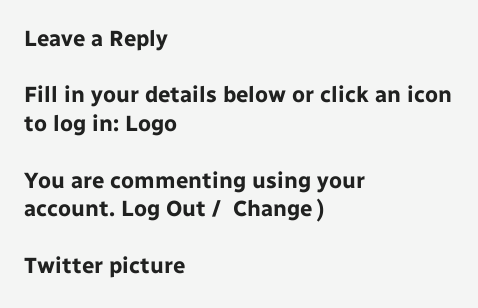Leave a Reply

Fill in your details below or click an icon to log in: Logo

You are commenting using your account. Log Out /  Change )

Twitter picture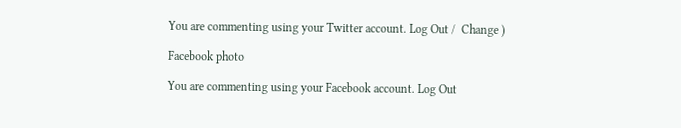You are commenting using your Twitter account. Log Out /  Change )

Facebook photo

You are commenting using your Facebook account. Log Out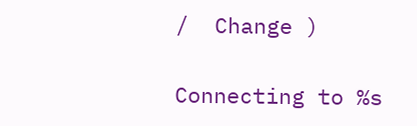/  Change )

Connecting to %s